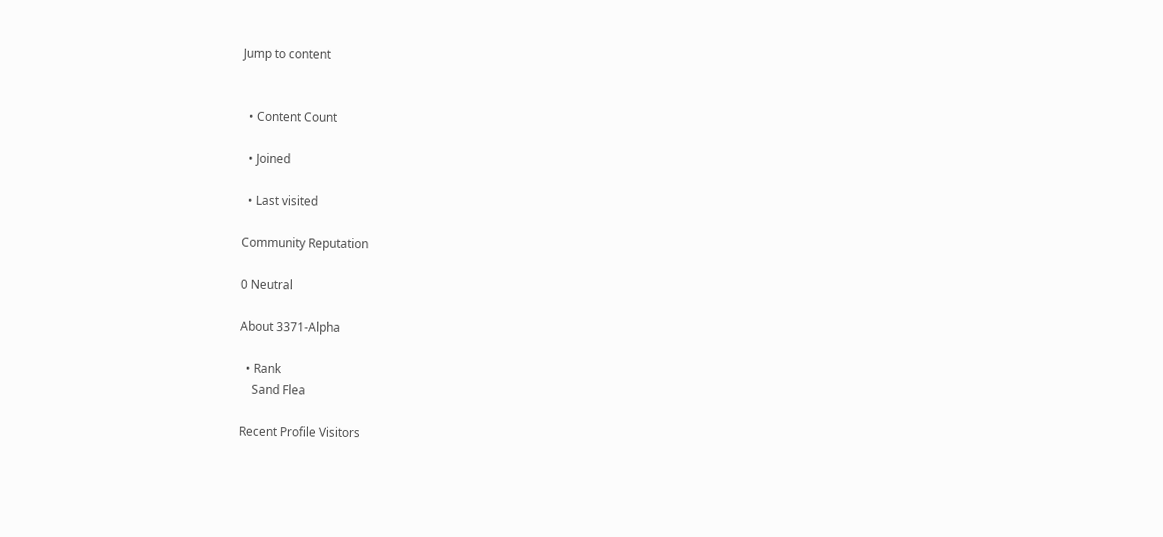Jump to content


  • Content Count

  • Joined

  • Last visited

Community Reputation

0 Neutral

About 3371-Alpha

  • Rank
    Sand Flea

Recent Profile Visitors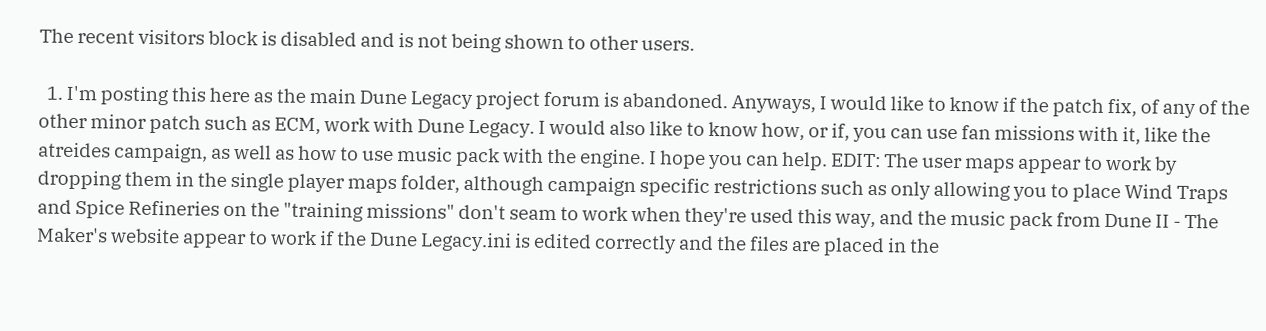The recent visitors block is disabled and is not being shown to other users.

  1. I'm posting this here as the main Dune Legacy project forum is abandoned. Anyways, I would like to know if the patch fix, of any of the other minor patch such as ECM, work with Dune Legacy. I would also like to know how, or if, you can use fan missions with it, like the atreides campaign, as well as how to use music pack with the engine. I hope you can help. EDIT: The user maps appear to work by dropping them in the single player maps folder, although campaign specific restrictions such as only allowing you to place Wind Traps and Spice Refineries on the "training missions" don't seam to work when they're used this way, and the music pack from Dune II - The Maker's website appear to work if the Dune Legacy.ini is edited correctly and the files are placed in the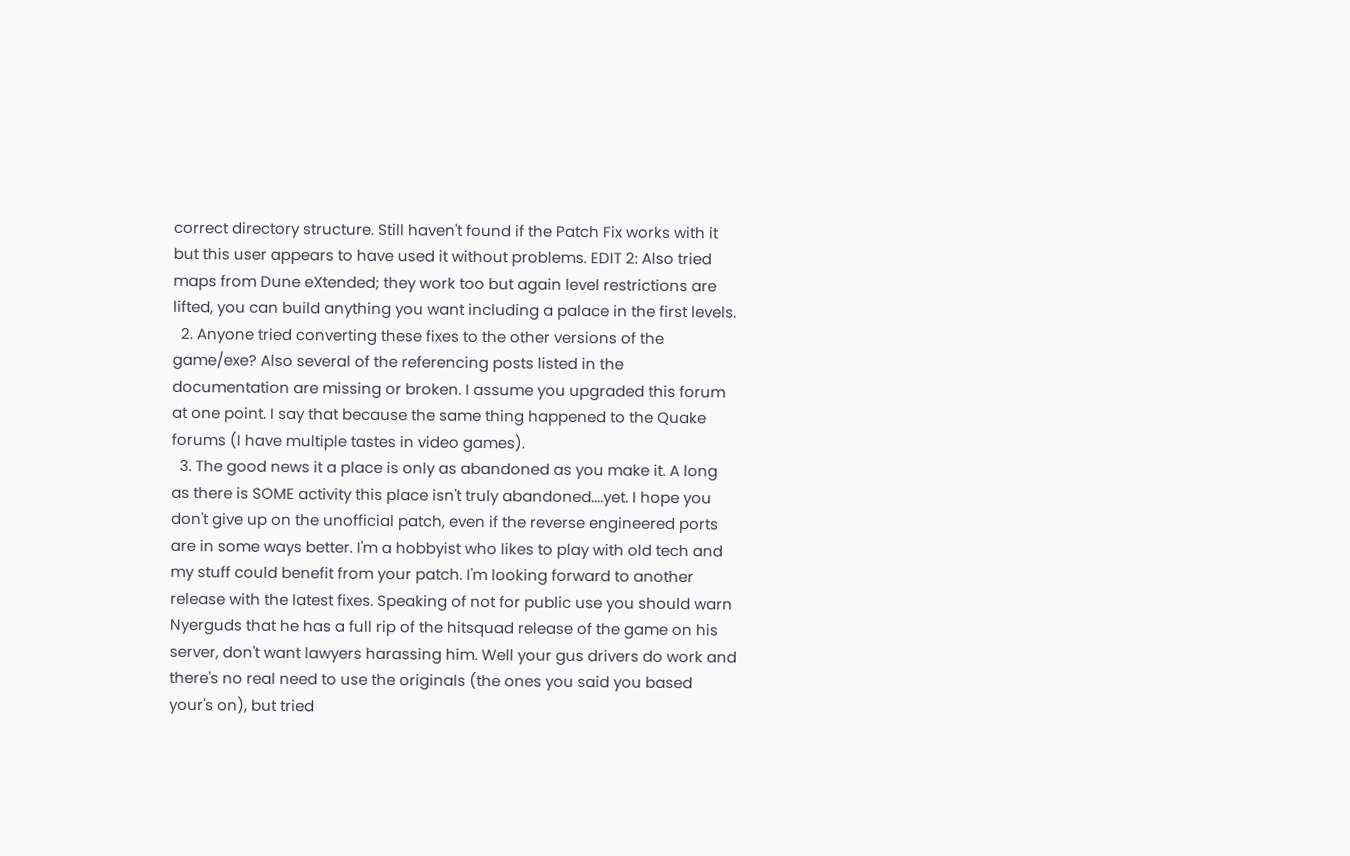correct directory structure. Still haven't found if the Patch Fix works with it but this user appears to have used it without problems. EDIT 2: Also tried maps from Dune eXtended; they work too but again level restrictions are lifted, you can build anything you want including a palace in the first levels.
  2. Anyone tried converting these fixes to the other versions of the game/exe? Also several of the referencing posts listed in the documentation are missing or broken. I assume you upgraded this forum at one point. I say that because the same thing happened to the Quake forums (I have multiple tastes in video games).
  3. The good news it a place is only as abandoned as you make it. A long as there is SOME activity this place isn't truly abandoned....yet. I hope you don't give up on the unofficial patch, even if the reverse engineered ports are in some ways better. I'm a hobbyist who likes to play with old tech and my stuff could benefit from your patch. I'm looking forward to another release with the latest fixes. Speaking of not for public use you should warn Nyerguds that he has a full rip of the hitsquad release of the game on his server, don't want lawyers harassing him. Well your gus drivers do work and there's no real need to use the originals (the ones you said you based your's on), but tried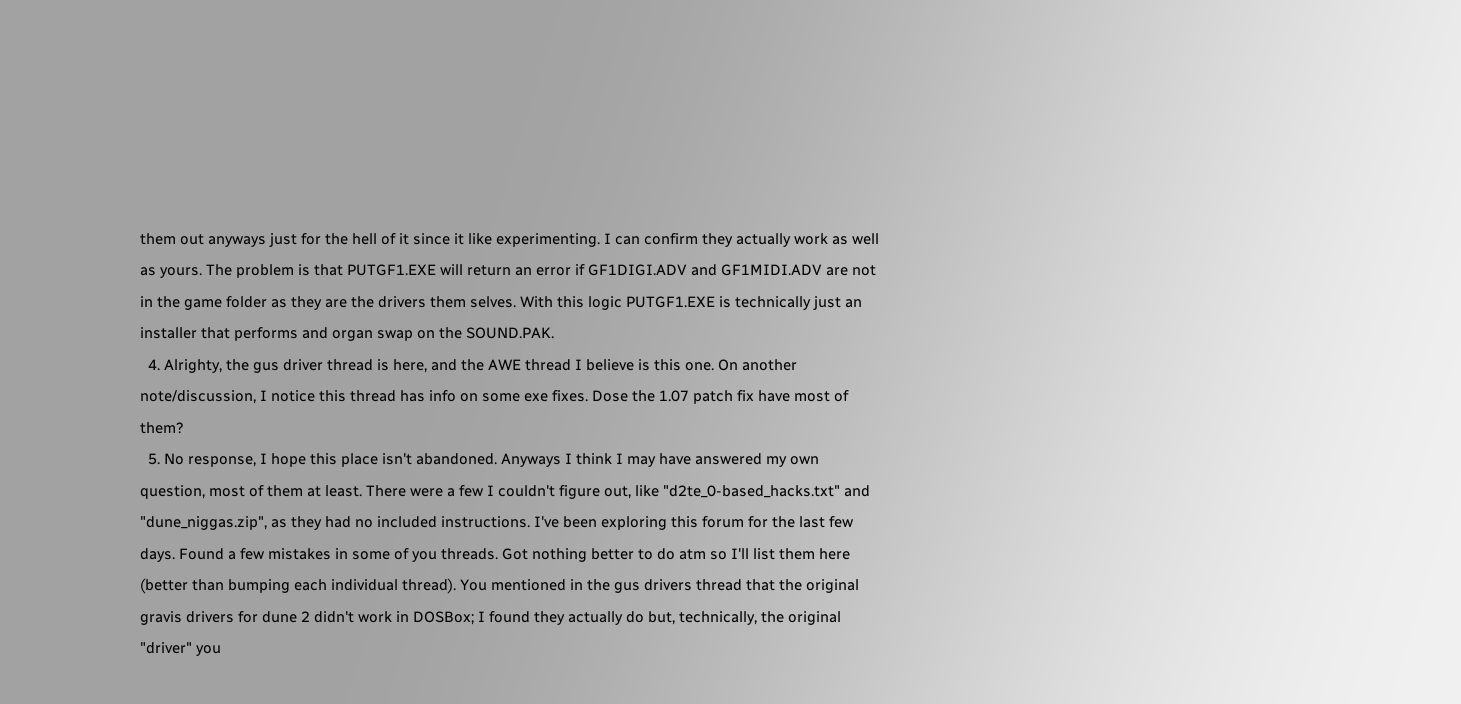them out anyways just for the hell of it since it like experimenting. I can confirm they actually work as well as yours. The problem is that PUTGF1.EXE will return an error if GF1DIGI.ADV and GF1MIDI.ADV are not in the game folder as they are the drivers them selves. With this logic PUTGF1.EXE is technically just an installer that performs and organ swap on the SOUND.PAK.
  4. Alrighty, the gus driver thread is here, and the AWE thread I believe is this one. On another note/discussion, I notice this thread has info on some exe fixes. Dose the 1.07 patch fix have most of them?
  5. No response, I hope this place isn't abandoned. Anyways I think I may have answered my own question, most of them at least. There were a few I couldn't figure out, like "d2te_0-based_hacks.txt" and "dune_niggas.zip", as they had no included instructions. I've been exploring this forum for the last few days. Found a few mistakes in some of you threads. Got nothing better to do atm so I'll list them here (better than bumping each individual thread). You mentioned in the gus drivers thread that the original gravis drivers for dune 2 didn't work in DOSBox; I found they actually do but, technically, the original "driver" you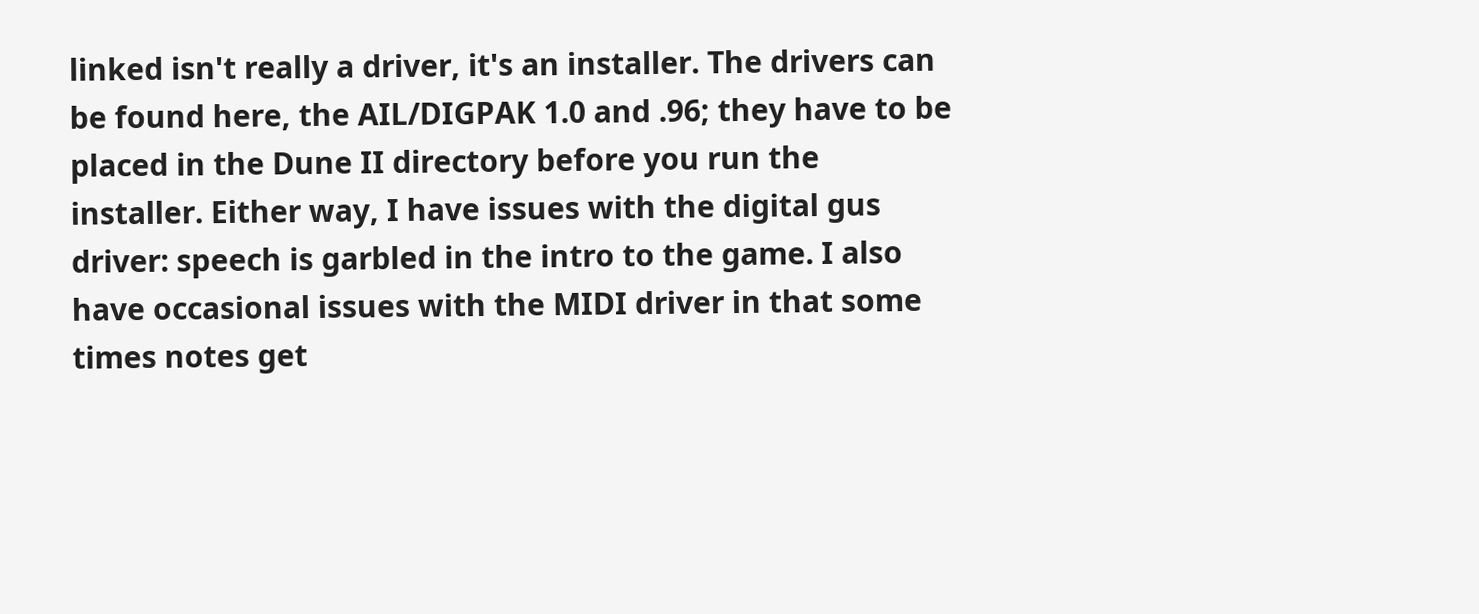linked isn't really a driver, it's an installer. The drivers can be found here, the AIL/DIGPAK 1.0 and .96; they have to be placed in the Dune II directory before you run the installer. Either way, I have issues with the digital gus driver: speech is garbled in the intro to the game. I also have occasional issues with the MIDI driver in that some times notes get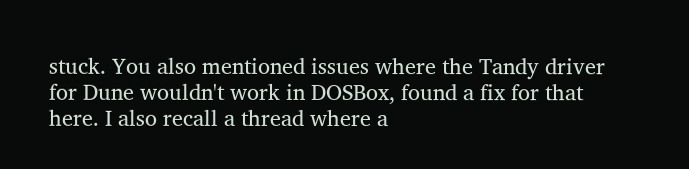stuck. You also mentioned issues where the Tandy driver for Dune wouldn't work in DOSBox, found a fix for that here. I also recall a thread where a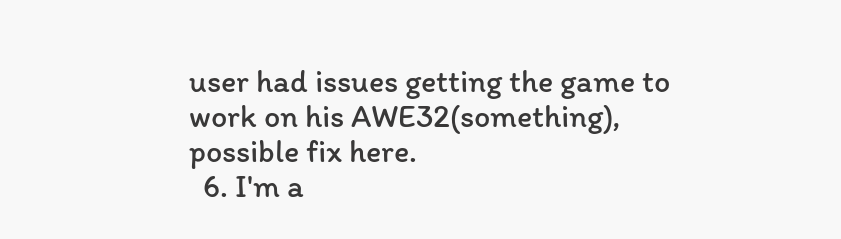user had issues getting the game to work on his AWE32(something), possible fix here.
  6. I'm a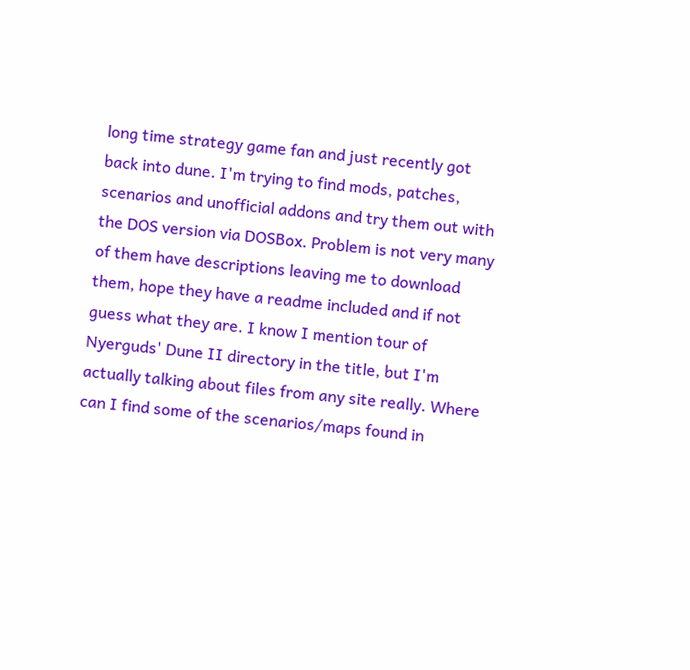long time strategy game fan and just recently got back into dune. I'm trying to find mods, patches, scenarios and unofficial addons and try them out with the DOS version via DOSBox. Problem is not very many of them have descriptions leaving me to download them, hope they have a readme included and if not guess what they are. I know I mention tour of Nyerguds' Dune II directory in the title, but I'm actually talking about files from any site really. Where can I find some of the scenarios/maps found in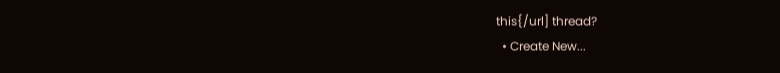this{/url] thread?
  • Create New...